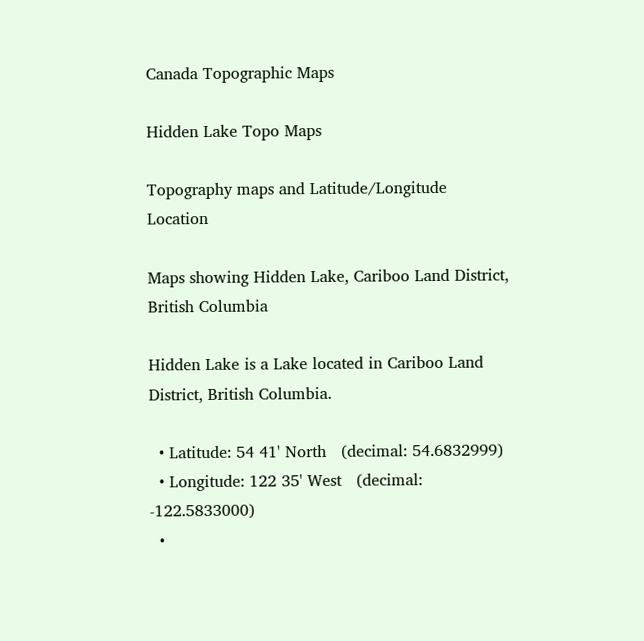Canada Topographic Maps

Hidden Lake Topo Maps

Topography maps and Latitude/Longitude Location

Maps showing Hidden Lake, Cariboo Land District, British Columbia

Hidden Lake is a Lake located in Cariboo Land District, British Columbia.

  • Latitude: 54 41' North   (decimal: 54.6832999)
  • Longitude: 122 35' West   (decimal: -122.5833000)
  •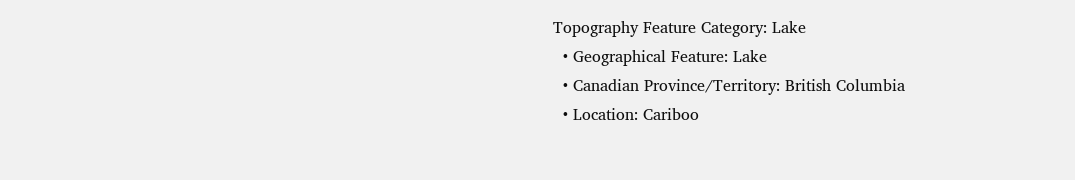Topography Feature Category: Lake
  • Geographical Feature: Lake
  • Canadian Province/Territory: British Columbia
  • Location: Cariboo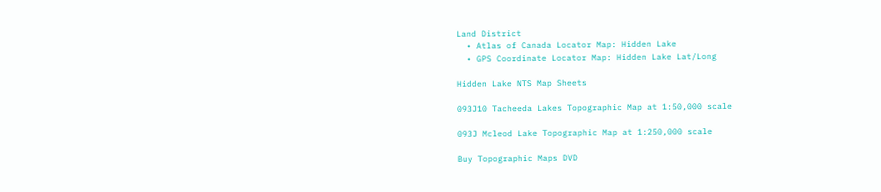Land District
  • Atlas of Canada Locator Map: Hidden Lake
  • GPS Coordinate Locator Map: Hidden Lake Lat/Long

Hidden Lake NTS Map Sheets

093J10 Tacheeda Lakes Topographic Map at 1:50,000 scale

093J Mcleod Lake Topographic Map at 1:250,000 scale

Buy Topographic Maps DVD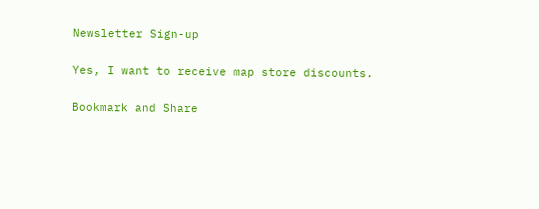Newsletter Sign-up

Yes, I want to receive map store discounts.

Bookmark and Share